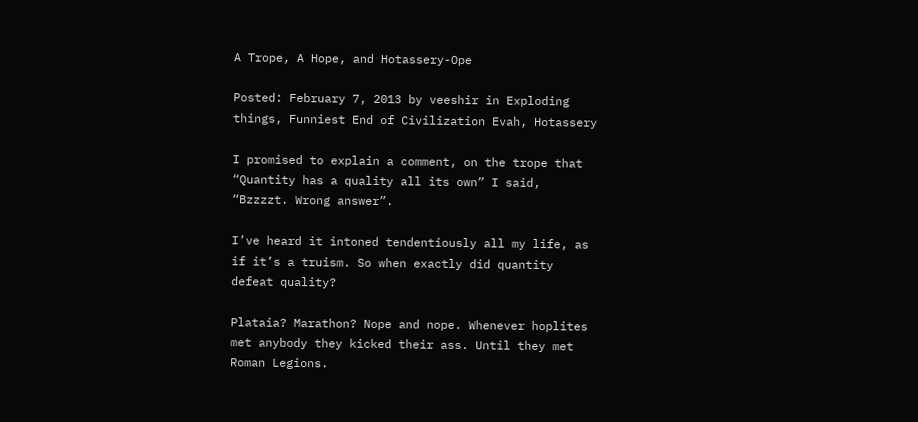A Trope, A Hope, and Hotassery-Ope

Posted: February 7, 2013 by veeshir in Exploding things, Funniest End of Civilization Evah, Hotassery

I promised to explain a comment, on the trope that “Quantity has a quality all its own” I said, “Bzzzzt. Wrong answer”.

I’ve heard it intoned tendentiously all my life, as if it’s a truism. So when exactly did quantity defeat quality?

Plataia? Marathon? Nope and nope. Whenever hoplites met anybody they kicked their ass. Until they met Roman Legions.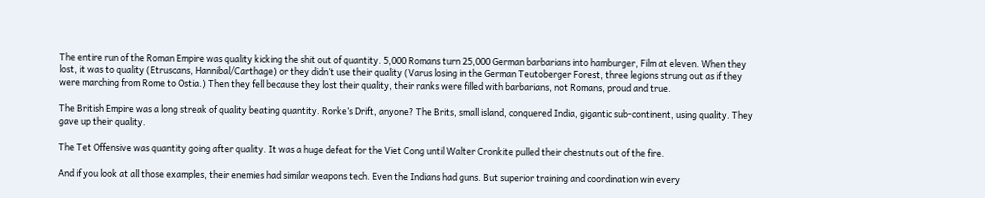The entire run of the Roman Empire was quality kicking the shit out of quantity. 5,000 Romans turn 25,000 German barbarians into hamburger, Film at eleven. When they lost, it was to quality (Etruscans, Hannibal/Carthage) or they didn’t use their quality (Varus losing in the German Teutoberger Forest, three legions strung out as if they were marching from Rome to Ostia.) Then they fell because they lost their quality, their ranks were filled with barbarians, not Romans, proud and true.

The British Empire was a long streak of quality beating quantity. Rorke’s Drift, anyone? The Brits, small island, conquered India, gigantic sub-continent, using quality. They gave up their quality.

The Tet Offensive was quantity going after quality. It was a huge defeat for the Viet Cong until Walter Cronkite pulled their chestnuts out of the fire.

And if you look at all those examples, their enemies had similar weapons tech. Even the Indians had guns. But superior training and coordination win every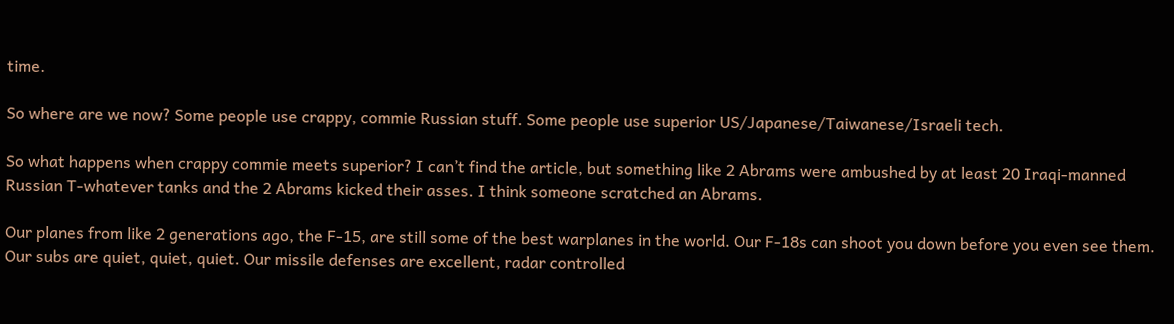time.

So where are we now? Some people use crappy, commie Russian stuff. Some people use superior US/Japanese/Taiwanese/Israeli tech.

So what happens when crappy commie meets superior? I can’t find the article, but something like 2 Abrams were ambushed by at least 20 Iraqi-manned Russian T-whatever tanks and the 2 Abrams kicked their asses. I think someone scratched an Abrams.

Our planes from like 2 generations ago, the F-15, are still some of the best warplanes in the world. Our F-18s can shoot you down before you even see them. Our subs are quiet, quiet, quiet. Our missile defenses are excellent, radar controlled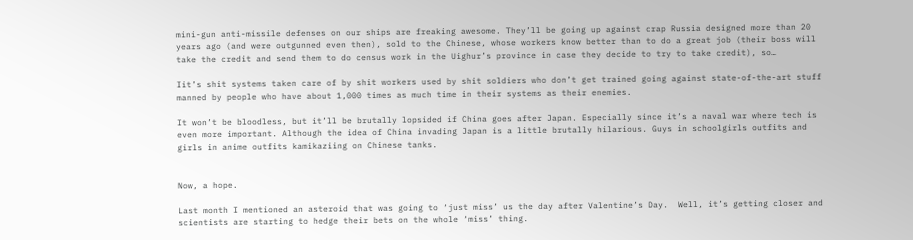mini-gun anti-missile defenses on our ships are freaking awesome. They’ll be going up against crap Russia designed more than 20 years ago (and were outgunned even then), sold to the Chinese, whose workers know better than to do a great job (their boss will take the credit and send them to do census work in the Uighur’s province in case they decide to try to take credit), so…

Iit’s shit systems taken care of by shit workers used by shit soldiers who don’t get trained going against state-of-the-art stuff manned by people who have about 1,000 times as much time in their systems as their enemies.

It won’t be bloodless, but it’ll be brutally lopsided if China goes after Japan. Especially since it’s a naval war where tech is even more important. Although the idea of China invading Japan is a little brutally hilarious. Guys in schoolgirls outfits and girls in anime outfits kamikaziing on Chinese tanks.


Now, a hope.

Last month I mentioned an asteroid that was going to ‘just miss’ us the day after Valentine’s Day.  Well, it’s getting closer and scientists are starting to hedge their bets on the whole ‘miss’ thing.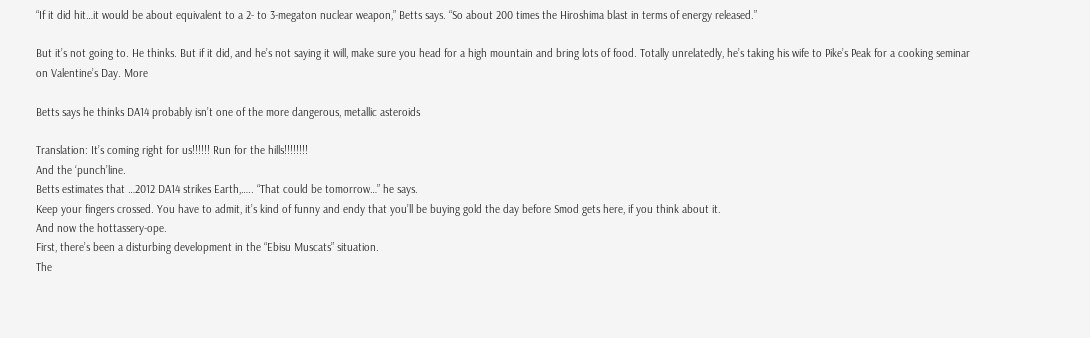“If it did hit…it would be about equivalent to a 2- to 3-megaton nuclear weapon,” Betts says. “So about 200 times the Hiroshima blast in terms of energy released.”

But it’s not going to. He thinks. But if it did, and he’s not saying it will, make sure you head for a high mountain and bring lots of food. Totally unrelatedly, he’s taking his wife to Pike’s Peak for a cooking seminar on Valentine’s Day. More

Betts says he thinks DA14 probably isn’t one of the more dangerous, metallic asteroids

Translation: It’s coming right for us!!!!!! Run for the hills!!!!!!!!
And the ‘punch’line.
Betts estimates that …2012 DA14 strikes Earth,….. “That could be tomorrow…” he says.
Keep your fingers crossed. You have to admit, it’s kind of funny and endy that you’ll be buying gold the day before Smod gets here, if you think about it.
And now the hottassery-ope.
First, there’s been a disturbing development in the “Ebisu Muscats” situation.
The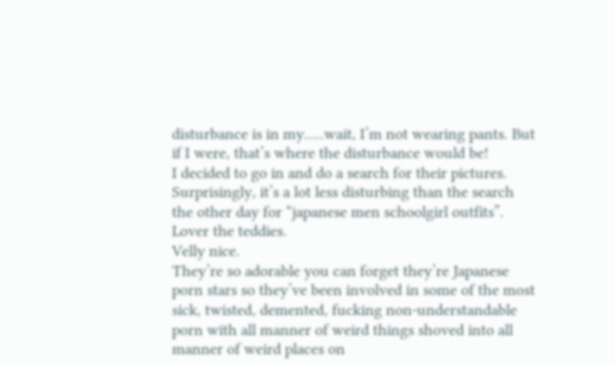disturbance is in my…..wait, I’m not wearing pants. But if I were, that’s where the disturbance would be!
I decided to go in and do a search for their pictures. Surprisingly, it’s a lot less disturbing than the search the other day for “japanese men schoolgirl outfits”.
Lover the teddies.
Velly nice.
They’re so adorable you can forget they’re Japanese porn stars so they’ve been involved in some of the most sick, twisted, demented, fucking non-understandable porn with all manner of weird things shoved into all manner of weird places on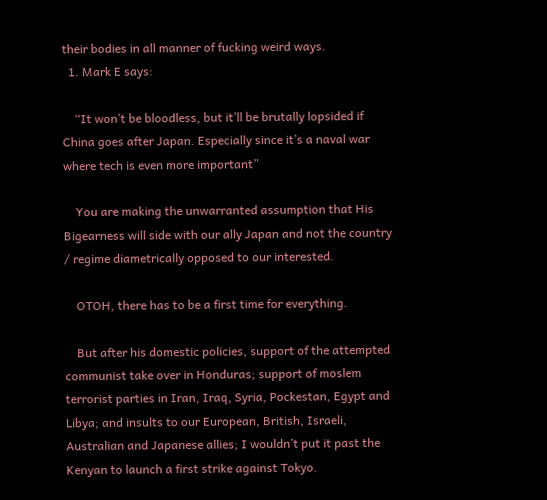their bodies in all manner of fucking weird ways.
  1. Mark E says:

    “It won’t be bloodless, but it’ll be brutally lopsided if China goes after Japan. Especially since it’s a naval war where tech is even more important”

    You are making the unwarranted assumption that His Bigearness will side with our ally Japan and not the country / regime diametrically opposed to our interested.

    OTOH, there has to be a first time for everything.

    But after his domestic policies, support of the attempted communist take over in Honduras; support of moslem terrorist parties in Iran, Iraq, Syria, Pockestan, Egypt and Libya; and insults to our European, British, Israeli, Australian and Japanese allies; I wouldn’t put it past the Kenyan to launch a first strike against Tokyo.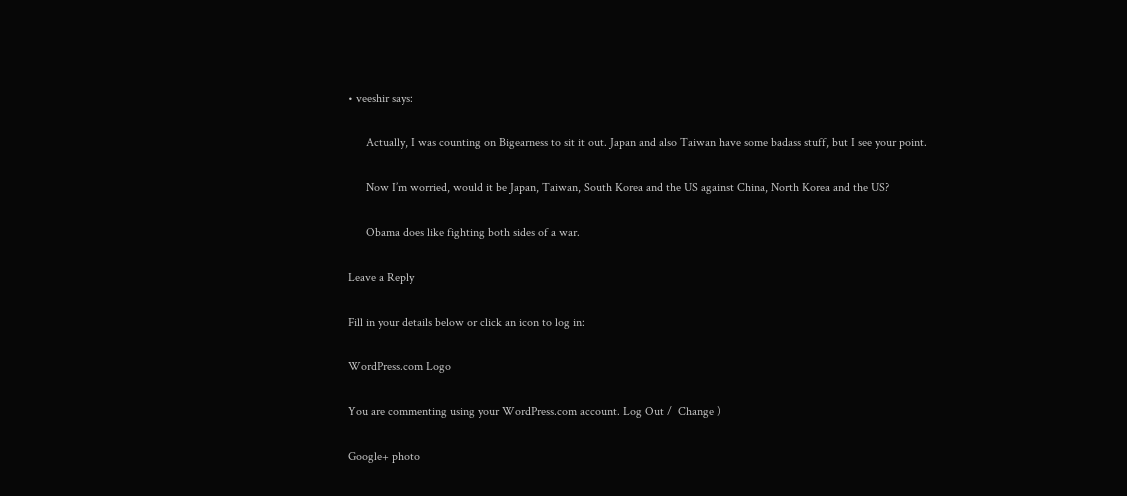• veeshir says:

      Actually, I was counting on Bigearness to sit it out. Japan and also Taiwan have some badass stuff, but I see your point.

      Now I’m worried, would it be Japan, Taiwan, South Korea and the US against China, North Korea and the US?

      Obama does like fighting both sides of a war.

Leave a Reply

Fill in your details below or click an icon to log in:

WordPress.com Logo

You are commenting using your WordPress.com account. Log Out /  Change )

Google+ photo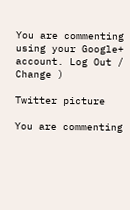You are commenting using your Google+ account. Log Out /  Change )

Twitter picture

You are commenting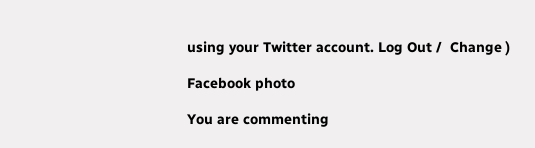using your Twitter account. Log Out /  Change )

Facebook photo

You are commenting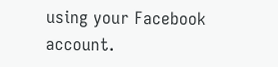using your Facebook account.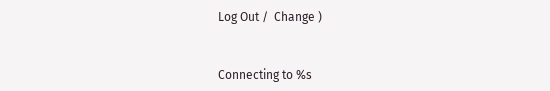Log Out /  Change )


Connecting to %s